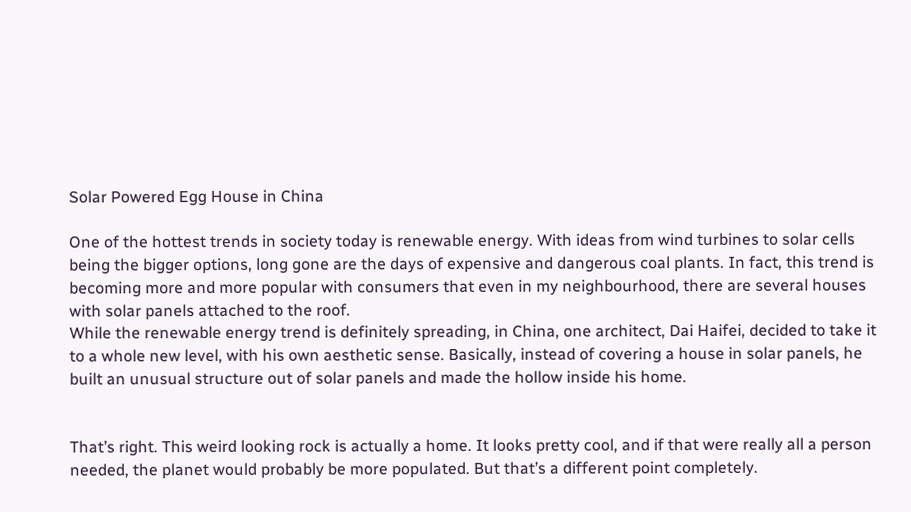Solar Powered Egg House in China

One of the hottest trends in society today is renewable energy. With ideas from wind turbines to solar cells being the bigger options, long gone are the days of expensive and dangerous coal plants. In fact, this trend is becoming more and more popular with consumers that even in my neighbourhood, there are several houses with solar panels attached to the roof.
While the renewable energy trend is definitely spreading, in China, one architect, Dai Haifei, decided to take it to a whole new level, with his own aesthetic sense. Basically, instead of covering a house in solar panels, he built an unusual structure out of solar panels and made the hollow inside his home.


That’s right. This weird looking rock is actually a home. It looks pretty cool, and if that were really all a person needed, the planet would probably be more populated. But that’s a different point completely.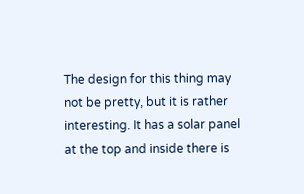The design for this thing may not be pretty, but it is rather interesting. It has a solar panel at the top and inside there is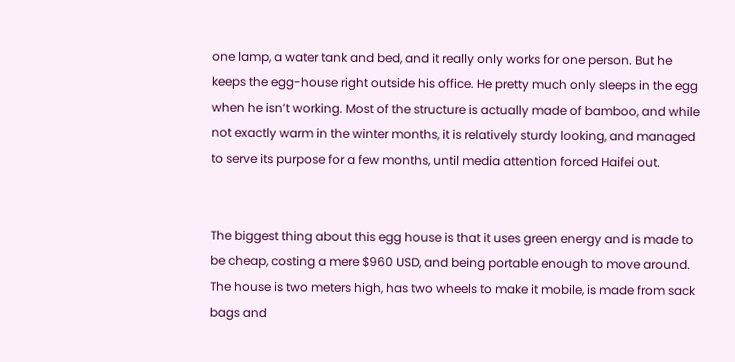one lamp, a water tank and bed, and it really only works for one person. But he keeps the egg-house right outside his office. He pretty much only sleeps in the egg when he isn’t working. Most of the structure is actually made of bamboo, and while not exactly warm in the winter months, it is relatively sturdy looking, and managed to serve its purpose for a few months, until media attention forced Haifei out.


The biggest thing about this egg house is that it uses green energy and is made to be cheap, costing a mere $960 USD, and being portable enough to move around. The house is two meters high, has two wheels to make it mobile, is made from sack bags and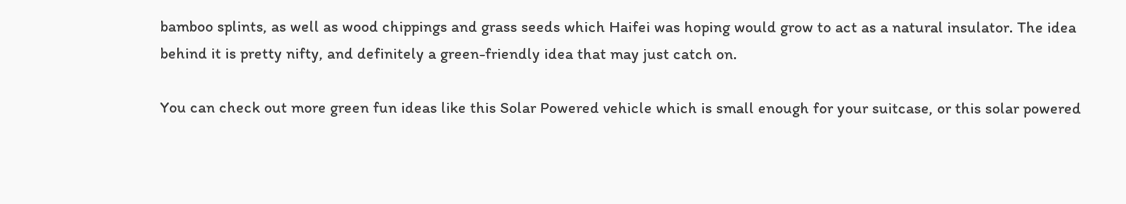bamboo splints, as well as wood chippings and grass seeds which Haifei was hoping would grow to act as a natural insulator. The idea behind it is pretty nifty, and definitely a green-friendly idea that may just catch on.

You can check out more green fun ideas like this Solar Powered vehicle which is small enough for your suitcase, or this solar powered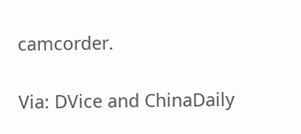camcorder.

Via: DVice and ChinaDaily